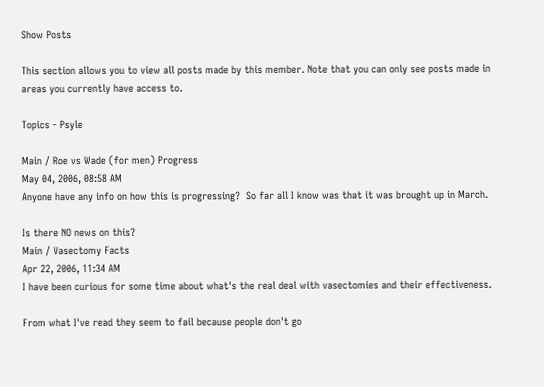Show Posts

This section allows you to view all posts made by this member. Note that you can only see posts made in areas you currently have access to.

Topics - Psyle

Main / Roe vs Wade (for men) Progress
May 04, 2006, 08:58 AM
Anyone have any info on how this is progressing?  So far all I know was that it was brought up in March.

Is there NO news on this?
Main / Vasectomy Facts
Apr 22, 2006, 11:34 AM
I have been curious for some time about what's the real deal with vasectomies and their effectiveness.

From what I've read they seem to fail because people don't go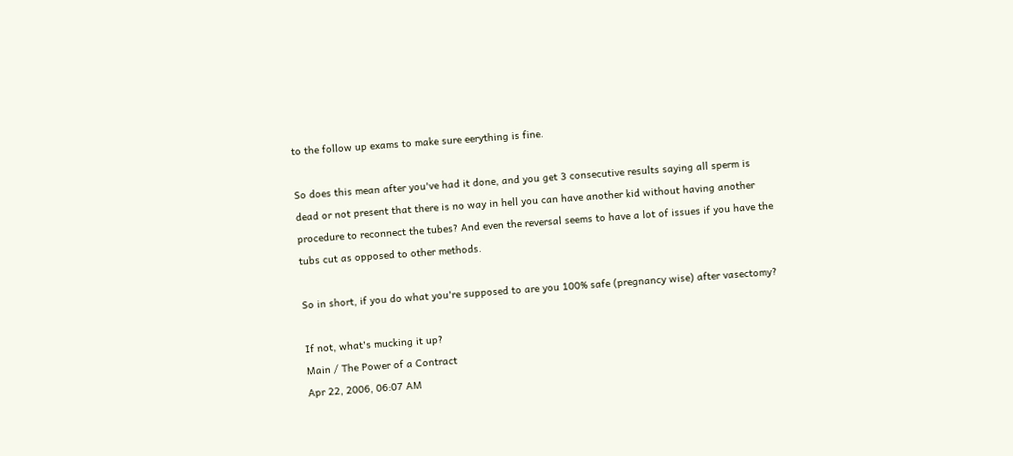to the follow up exams to make sure eerything is fine.

So does this mean after you've had it done, and you get 3 consecutive results saying all sperm is dead or not present that there is no way in hell you can have another kid without having another procedure to reconnect the tubes? And even the reversal seems to have a lot of issues if you have the tubs cut as opposed to other methods.

So in short, if you do what you're supposed to are you 100% safe (pregnancy wise) after vasectomy?

If not, what's mucking it up?
Main / The Power of a Contract
Apr 22, 2006, 06:07 AM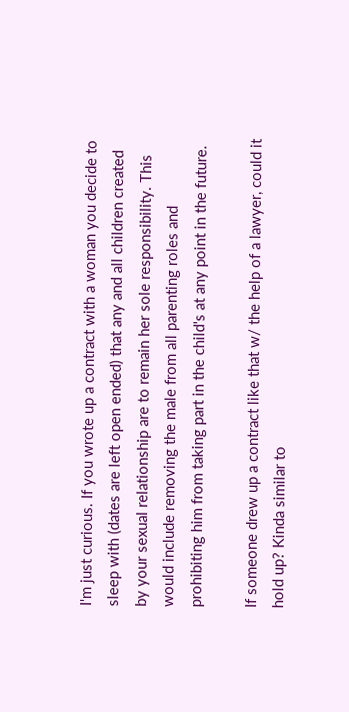I'm just curious. If you wrote up a contract with a woman you decide to sleep with (dates are left open ended) that any and all children created by your sexual relationship are to remain her sole responsibility. This would include removing the male from all parenting roles and prohibiting him from taking part in the child's at any point in the future.

If someone drew up a contract like that w/ the help of a lawyer, could it hold up? Kinda similar to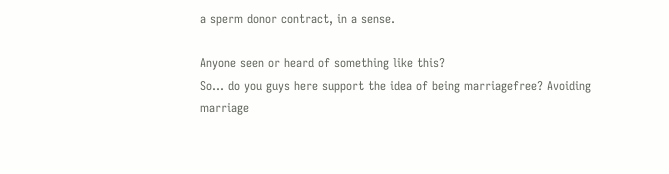a sperm donor contract, in a sense.

Anyone seen or heard of something like this?
So... do you guys here support the idea of being marriagefree? Avoiding marriage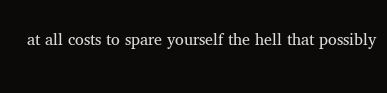at all costs to spare yourself the hell that possibly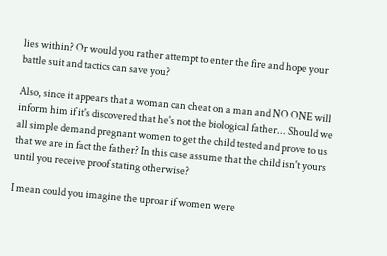lies within? Or would you rather attempt to enter the fire and hope your battle suit and tactics can save you?

Also, since it appears that a woman can cheat on a man and NO ONE will inform him if it's discovered that he's not the biological father... Should we all simple demand pregnant women to get the child tested and prove to us that we are in fact the father? In this case assume that the child isn't yours until you receive proof stating otherwise?

I mean could you imagine the uproar if women were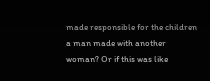made responsible for the children a man made with another woman? Or if this was like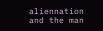aliennation and the man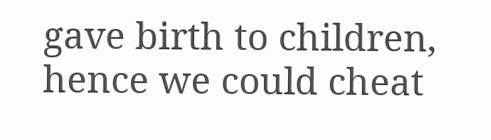gave birth to children, hence we could cheat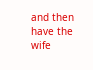and then have the wife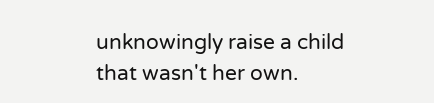unknowingly raise a child that wasn't her own.